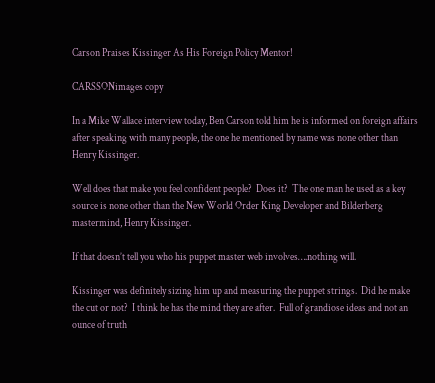Carson Praises Kissinger As His Foreign Policy Mentor!

CARSSONimages copy

In a Mike Wallace interview today, Ben Carson told him he is informed on foreign affairs after speaking with many people, the one he mentioned by name was none other than Henry Kissinger.

Well does that make you feel confident people?  Does it?  The one man he used as a key source is none other than the New World Order King Developer and Bilderberg mastermind, Henry Kissinger.

If that doesn’t tell you who his puppet master web involves….nothing will.

Kissinger was definitely sizing him up and measuring the puppet strings.  Did he make the cut or not?  I think he has the mind they are after.  Full of grandiose ideas and not an ounce of truth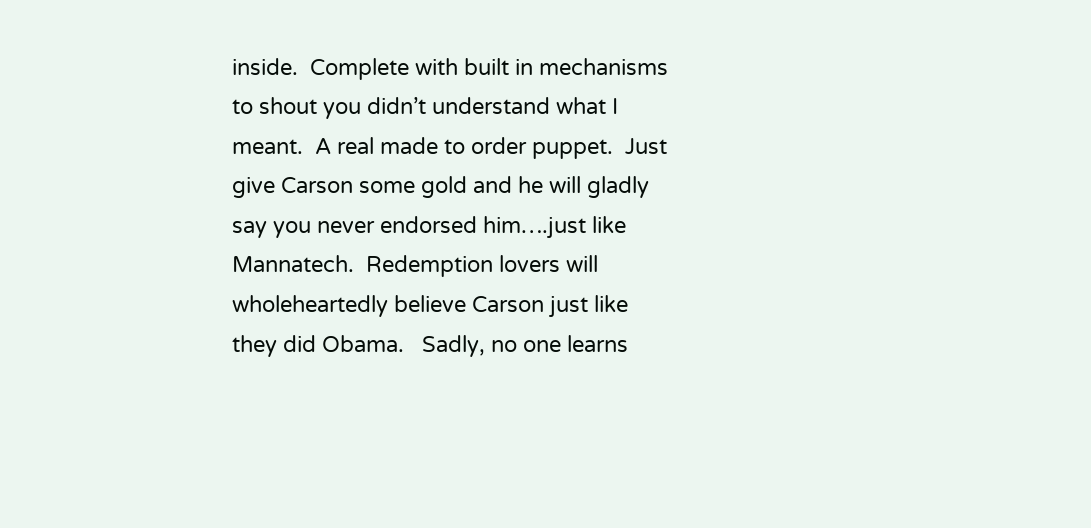inside.  Complete with built in mechanisms to shout you didn’t understand what I meant.  A real made to order puppet.  Just give Carson some gold and he will gladly say you never endorsed him….just like Mannatech.  Redemption lovers will wholeheartedly believe Carson just like they did Obama.   Sadly, no one learns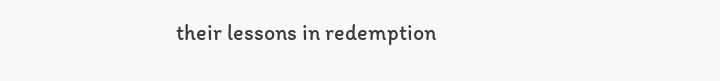their lessons in redemption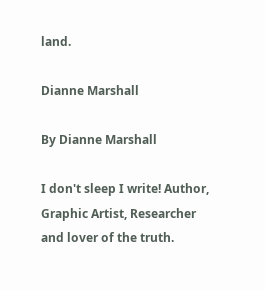land.

Dianne Marshall

By Dianne Marshall

I don't sleep I write! Author, Graphic Artist, Researcher and lover of the truth.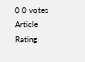0 0 votes
Article Rating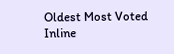Oldest Most Voted
Inline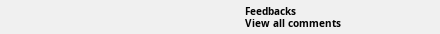Feedbacks
View all comments